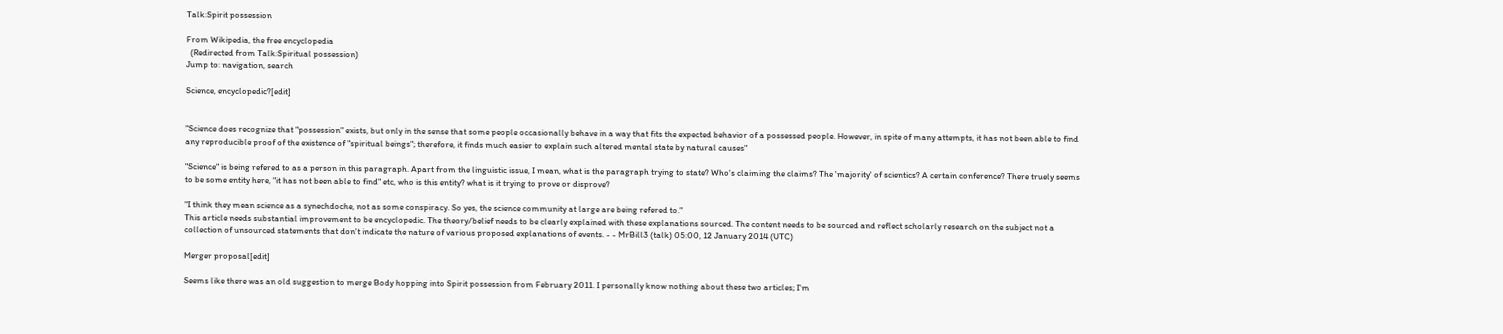Talk:Spirit possession

From Wikipedia, the free encyclopedia
  (Redirected from Talk:Spiritual possession)
Jump to: navigation, search

Science, encyclopedic?[edit]


"Science does recognize that "possession" exists, but only in the sense that some people occasionally behave in a way that fits the expected behavior of a possessed people. However, in spite of many attempts, it has not been able to find any reproducible proof of the existence of "spiritual beings"; therefore, it finds much easier to explain such altered mental state by natural causes"

"Science" is being refered to as a person in this paragraph. Apart from the linguistic issue, I mean, what is the paragraph trying to state? Who's claiming the claims? The 'majority' of scientics? A certain conference? There truely seems to be some entity here, "it has not been able to find" etc, who is this entity? what is it trying to prove or disprove?

"I think they mean science as a synechdoche, not as some conspiracy. So yes, the science community at large are being refered to."
This article needs substantial improvement to be encyclopedic. The theory/belief needs to be clearly explained with these explanations sourced. The content needs to be sourced and reflect scholarly research on the subject not a collection of unsourced statements that don't indicate the nature of various proposed explanations of events. - - MrBill3 (talk) 05:00, 12 January 2014 (UTC)

Merger proposal[edit]

Seems like there was an old suggestion to merge Body hopping into Spirit possession from February 2011. I personally know nothing about these two articles; I'm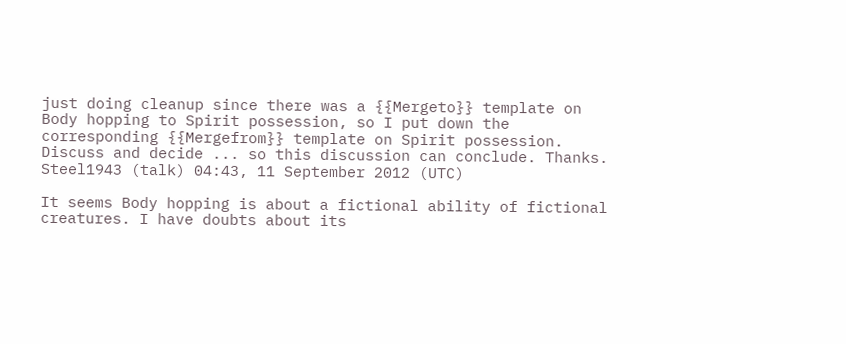just doing cleanup since there was a {{Mergeto}} template on Body hopping to Spirit possession, so I put down the corresponding {{Mergefrom}} template on Spirit possession. Discuss and decide ... so this discussion can conclude. Thanks. Steel1943 (talk) 04:43, 11 September 2012 (UTC)

It seems Body hopping is about a fictional ability of fictional creatures. I have doubts about its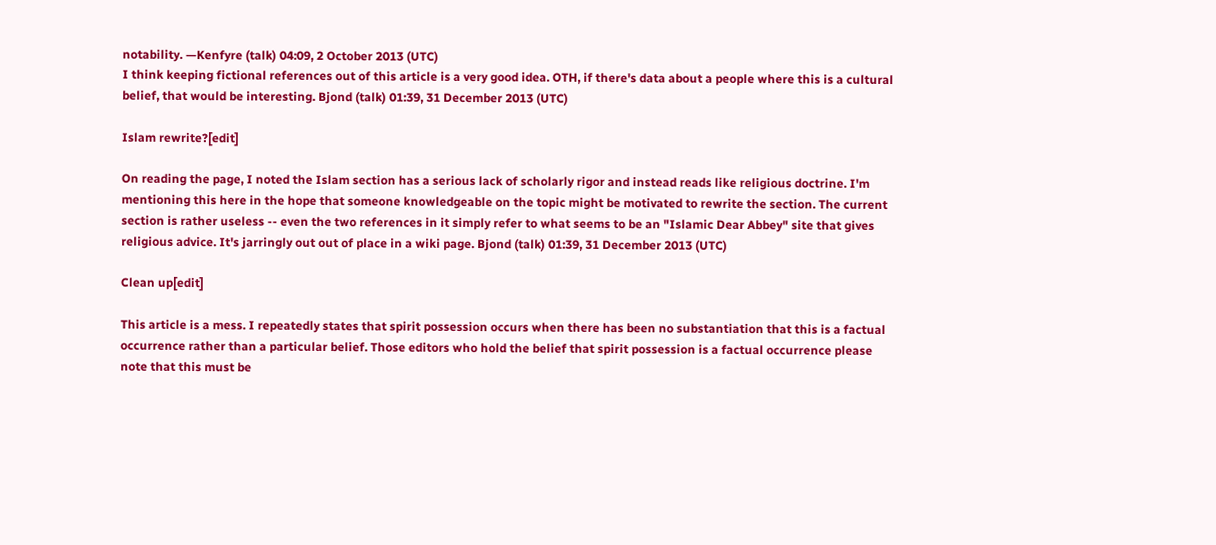notability. —Kenfyre (talk) 04:09, 2 October 2013 (UTC)
I think keeping fictional references out of this article is a very good idea. OTH, if there's data about a people where this is a cultural belief, that would be interesting. Bjond (talk) 01:39, 31 December 2013 (UTC)

Islam rewrite?[edit]

On reading the page, I noted the Islam section has a serious lack of scholarly rigor and instead reads like religious doctrine. I'm mentioning this here in the hope that someone knowledgeable on the topic might be motivated to rewrite the section. The current section is rather useless -- even the two references in it simply refer to what seems to be an "Islamic Dear Abbey" site that gives religious advice. It's jarringly out out of place in a wiki page. Bjond (talk) 01:39, 31 December 2013 (UTC)

Clean up[edit]

This article is a mess. I repeatedly states that spirit possession occurs when there has been no substantiation that this is a factual occurrence rather than a particular belief. Those editors who hold the belief that spirit possession is a factual occurrence please note that this must be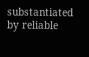substantiated by reliable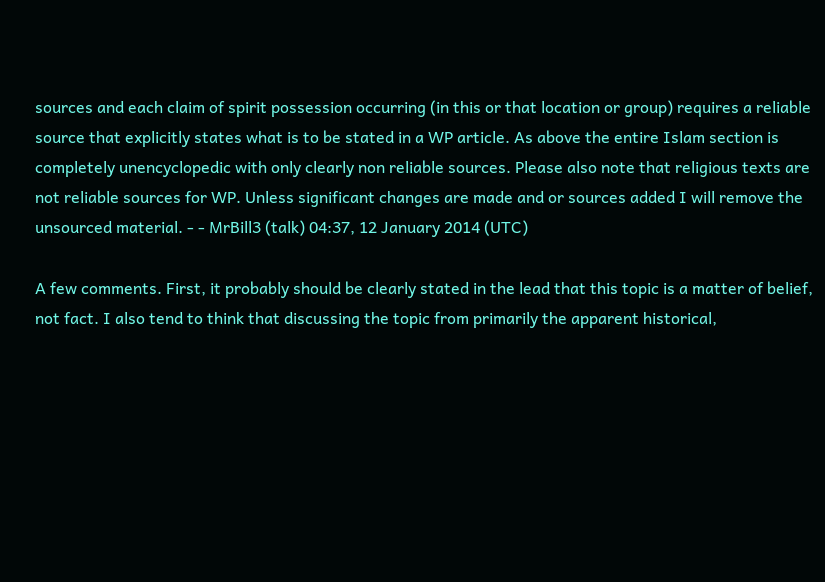sources and each claim of spirit possession occurring (in this or that location or group) requires a reliable source that explicitly states what is to be stated in a WP article. As above the entire Islam section is completely unencyclopedic with only clearly non reliable sources. Please also note that religious texts are not reliable sources for WP. Unless significant changes are made and or sources added I will remove the unsourced material. - - MrBill3 (talk) 04:37, 12 January 2014 (UTC)

A few comments. First, it probably should be clearly stated in the lead that this topic is a matter of belief, not fact. I also tend to think that discussing the topic from primarily the apparent historical,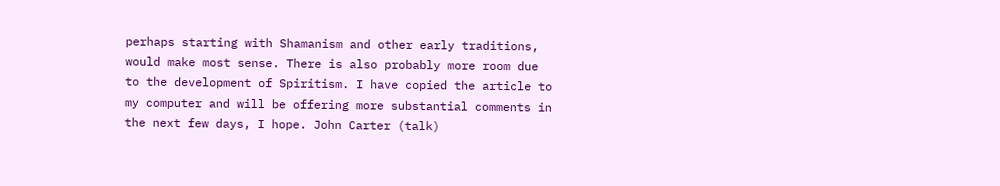perhaps starting with Shamanism and other early traditions, would make most sense. There is also probably more room due to the development of Spiritism. I have copied the article to my computer and will be offering more substantial comments in the next few days, I hope. John Carter (talk)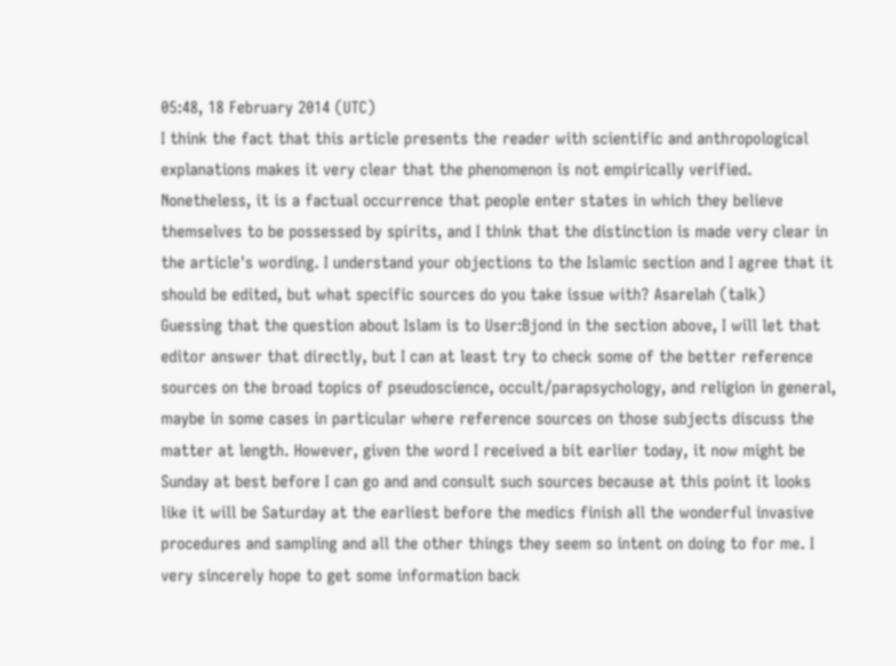05:48, 18 February 2014 (UTC)
I think the fact that this article presents the reader with scientific and anthropological explanations makes it very clear that the phenomenon is not empirically verified. Nonetheless, it is a factual occurrence that people enter states in which they believe themselves to be possessed by spirits, and I think that the distinction is made very clear in the article's wording. I understand your objections to the Islamic section and I agree that it should be edited, but what specific sources do you take issue with? Asarelah (talk)
Guessing that the question about Islam is to User:Bjond in the section above, I will let that editor answer that directly, but I can at least try to check some of the better reference sources on the broad topics of pseudoscience, occult/parapsychology, and religion in general, maybe in some cases in particular where reference sources on those subjects discuss the matter at length. However, given the word I received a bit earlier today, it now might be Sunday at best before I can go and and consult such sources because at this point it looks like it will be Saturday at the earliest before the medics finish all the wonderful invasive procedures and sampling and all the other things they seem so intent on doing to for me. I very sincerely hope to get some information back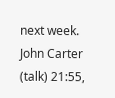next week. John Carter (talk) 21:55,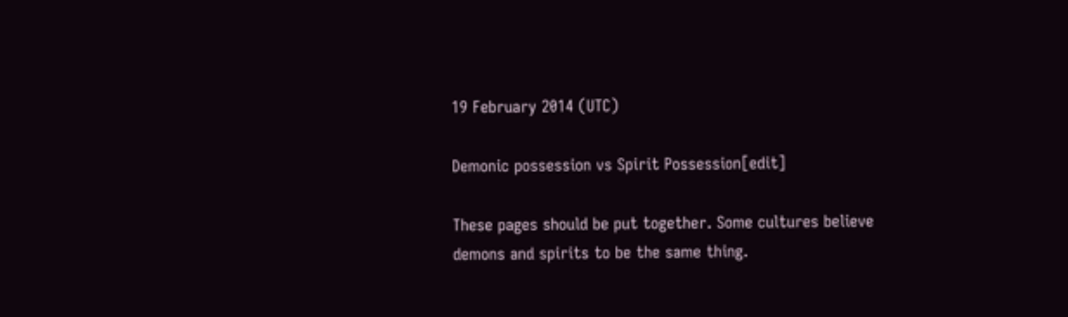19 February 2014 (UTC)

Demonic possession vs Spirit Possession[edit]

These pages should be put together. Some cultures believe demons and spirits to be the same thing.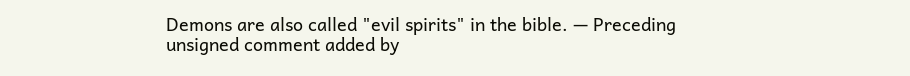Demons are also called "evil spirits" in the bible. — Preceding unsigned comment added by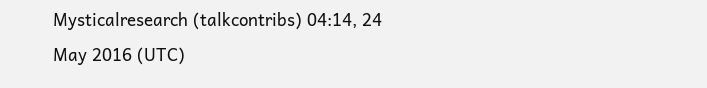Mysticalresearch (talkcontribs) 04:14, 24 May 2016 (UTC)